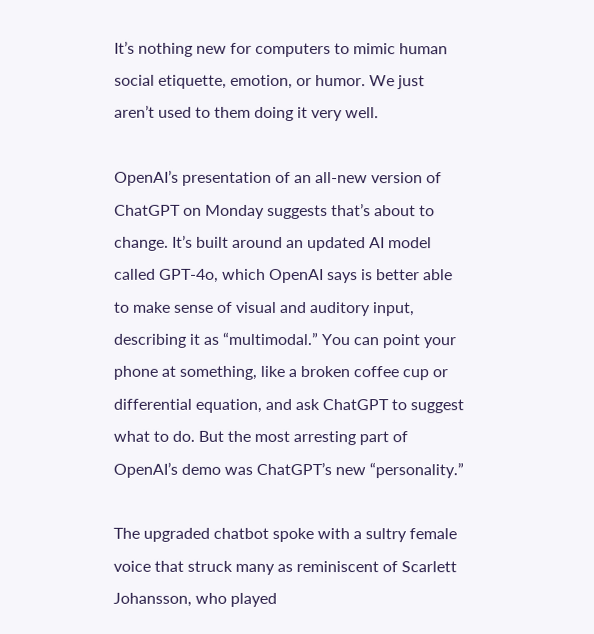It’s nothing new for computers to mimic human social etiquette, emotion, or humor. We just aren’t used to them doing it very well.

OpenAI’s presentation of an all-new version of ChatGPT on Monday suggests that’s about to change. It’s built around an updated AI model called GPT-4o, which OpenAI says is better able to make sense of visual and auditory input, describing it as “multimodal.” You can point your phone at something, like a broken coffee cup or differential equation, and ask ChatGPT to suggest what to do. But the most arresting part of OpenAI’s demo was ChatGPT’s new “personality.”

The upgraded chatbot spoke with a sultry female voice that struck many as reminiscent of Scarlett Johansson, who played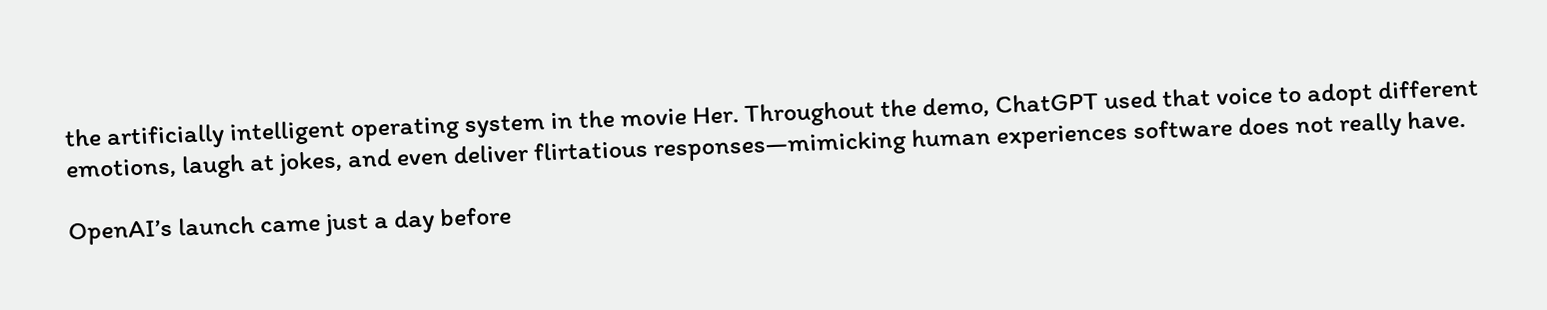the artificially intelligent operating system in the movie Her. Throughout the demo, ChatGPT used that voice to adopt different emotions, laugh at jokes, and even deliver flirtatious responses—mimicking human experiences software does not really have.

OpenAI’s launch came just a day before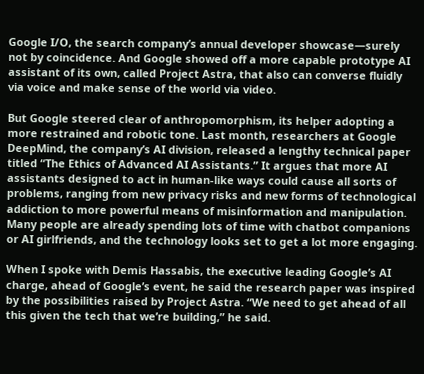Google I/O, the search company’s annual developer showcase—surely not by coincidence. And Google showed off a more capable prototype AI assistant of its own, called Project Astra, that also can converse fluidly via voice and make sense of the world via video.

But Google steered clear of anthropomorphism, its helper adopting a more restrained and robotic tone. Last month, researchers at Google DeepMind, the company’s AI division, released a lengthy technical paper titled “The Ethics of Advanced AI Assistants.” It argues that more AI assistants designed to act in human-like ways could cause all sorts of problems, ranging from new privacy risks and new forms of technological addiction to more powerful means of misinformation and manipulation. Many people are already spending lots of time with chatbot companions or AI girlfriends, and the technology looks set to get a lot more engaging.

When I spoke with Demis Hassabis, the executive leading Google’s AI charge, ahead of Google’s event, he said the research paper was inspired by the possibilities raised by Project Astra. “We need to get ahead of all this given the tech that we’re building,” he said.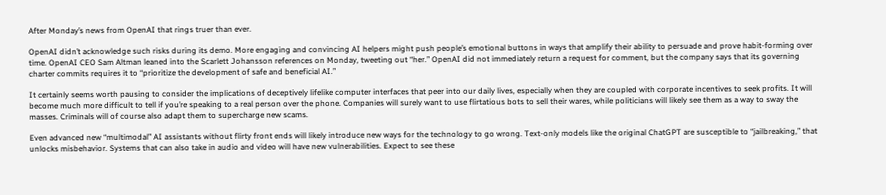After Monday’s news from OpenAI that rings truer than ever.

OpenAI didn’t acknowledge such risks during its demo. More engaging and convincing AI helpers might push people’s emotional buttons in ways that amplify their ability to persuade and prove habit-forming over time. OpenAI CEO Sam Altman leaned into the Scarlett Johansson references on Monday, tweeting out “her.” OpenAI did not immediately return a request for comment, but the company says that its governing charter commits requires it to “prioritize the development of safe and beneficial AI.”

It certainly seems worth pausing to consider the implications of deceptively lifelike computer interfaces that peer into our daily lives, especially when they are coupled with corporate incentives to seek profits. It will become much more difficult to tell if you’re speaking to a real person over the phone. Companies will surely want to use flirtatious bots to sell their wares, while politicians will likely see them as a way to sway the masses. Criminals will of course also adapt them to supercharge new scams.

Even advanced new “multimodal” AI assistants without flirty front ends will likely introduce new ways for the technology to go wrong. Text-only models like the original ChatGPT are susceptible to “jailbreaking,” that unlocks misbehavior. Systems that can also take in audio and video will have new vulnerabilities. Expect to see these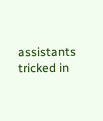assistants tricked in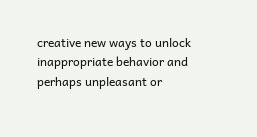creative new ways to unlock inappropriate behavior and perhaps unpleasant or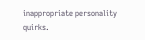inappropriate personality quirks.